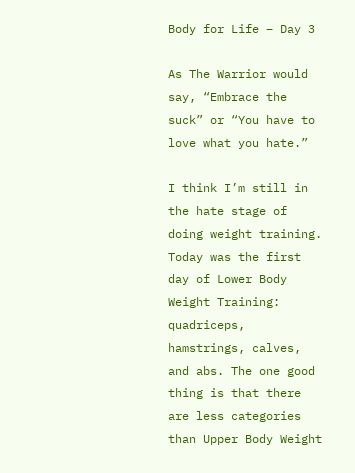Body for Life – Day 3

As The Warrior would say, “Embrace the suck” or “You have to love what you hate.”

I think I’m still in the hate stage of doing weight training. Today was the first day of Lower Body Weight Training: quadriceps, hamstrings, calves, and abs. The one good thing is that there are less categories than Upper Body Weight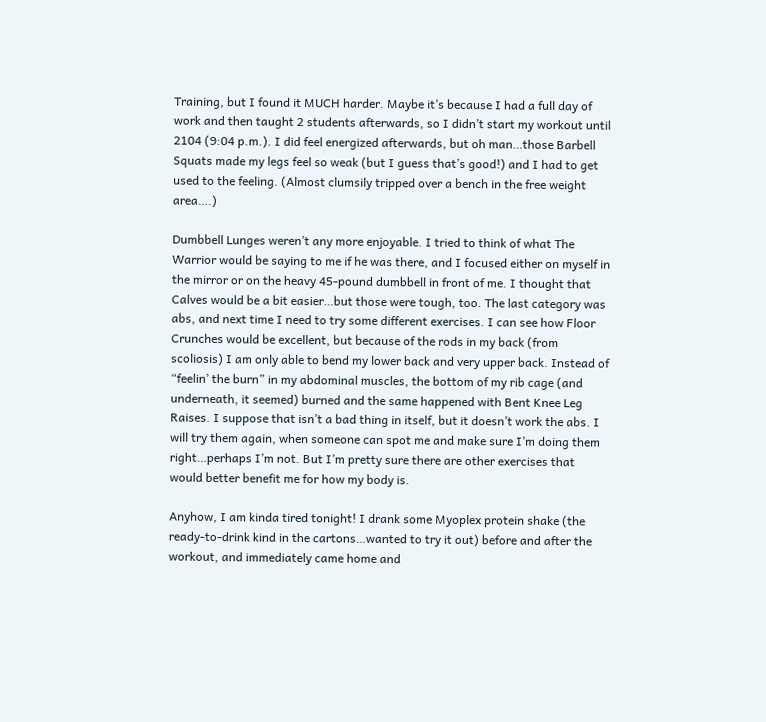Training, but I found it MUCH harder. Maybe it’s because I had a full day of work and then taught 2 students afterwards, so I didn’t start my workout until 2104 (9:04 p.m.). I did feel energized afterwards, but oh man…those Barbell Squats made my legs feel so weak (but I guess that’s good!) and I had to get used to the feeling. (Almost clumsily tripped over a bench in the free weight area….)

Dumbbell Lunges weren’t any more enjoyable. I tried to think of what The Warrior would be saying to me if he was there, and I focused either on myself in the mirror or on the heavy 45-pound dumbbell in front of me. I thought that Calves would be a bit easier…but those were tough, too. The last category was abs, and next time I need to try some different exercises. I can see how Floor Crunches would be excellent, but because of the rods in my back (from scoliosis) I am only able to bend my lower back and very upper back. Instead of “feelin’ the burn” in my abdominal muscles, the bottom of my rib cage (and underneath, it seemed) burned and the same happened with Bent Knee Leg Raises. I suppose that isn’t a bad thing in itself, but it doesn’t work the abs. I will try them again, when someone can spot me and make sure I’m doing them right…perhaps I’m not. But I’m pretty sure there are other exercises that would better benefit me for how my body is.

Anyhow, I am kinda tired tonight! I drank some Myoplex protein shake (the ready-to-drink kind in the cartons…wanted to try it out) before and after the workout, and immediately came home and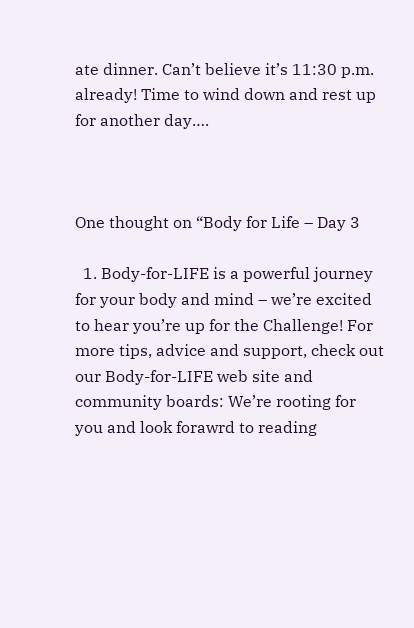ate dinner. Can’t believe it’s 11:30 p.m. already! Time to wind down and rest up for another day….



One thought on “Body for Life – Day 3

  1. Body-for-LIFE is a powerful journey for your body and mind – we’re excited to hear you’re up for the Challenge! For more tips, advice and support, check out our Body-for-LIFE web site and community boards: We’re rooting for you and look forawrd to reading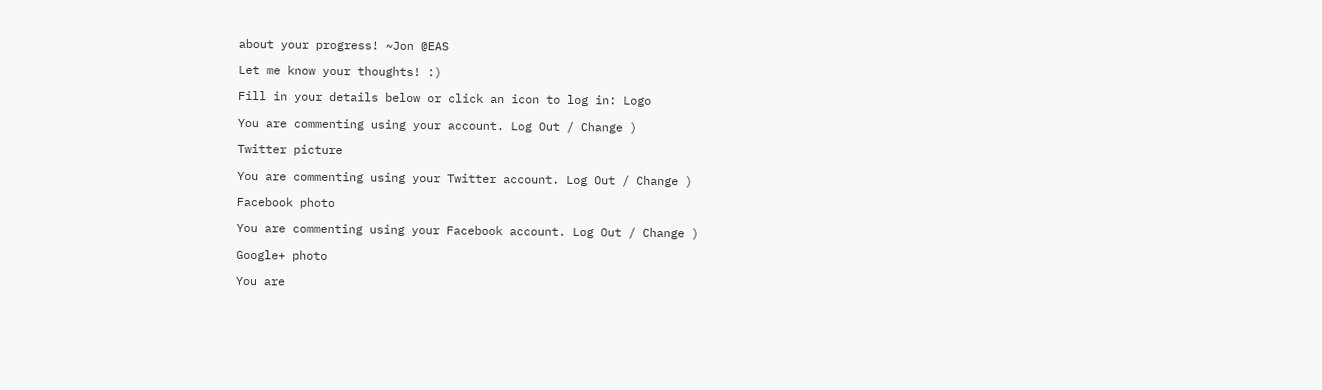about your progress! ~Jon @EAS

Let me know your thoughts! :)

Fill in your details below or click an icon to log in: Logo

You are commenting using your account. Log Out / Change )

Twitter picture

You are commenting using your Twitter account. Log Out / Change )

Facebook photo

You are commenting using your Facebook account. Log Out / Change )

Google+ photo

You are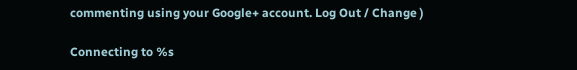commenting using your Google+ account. Log Out / Change )

Connecting to %s